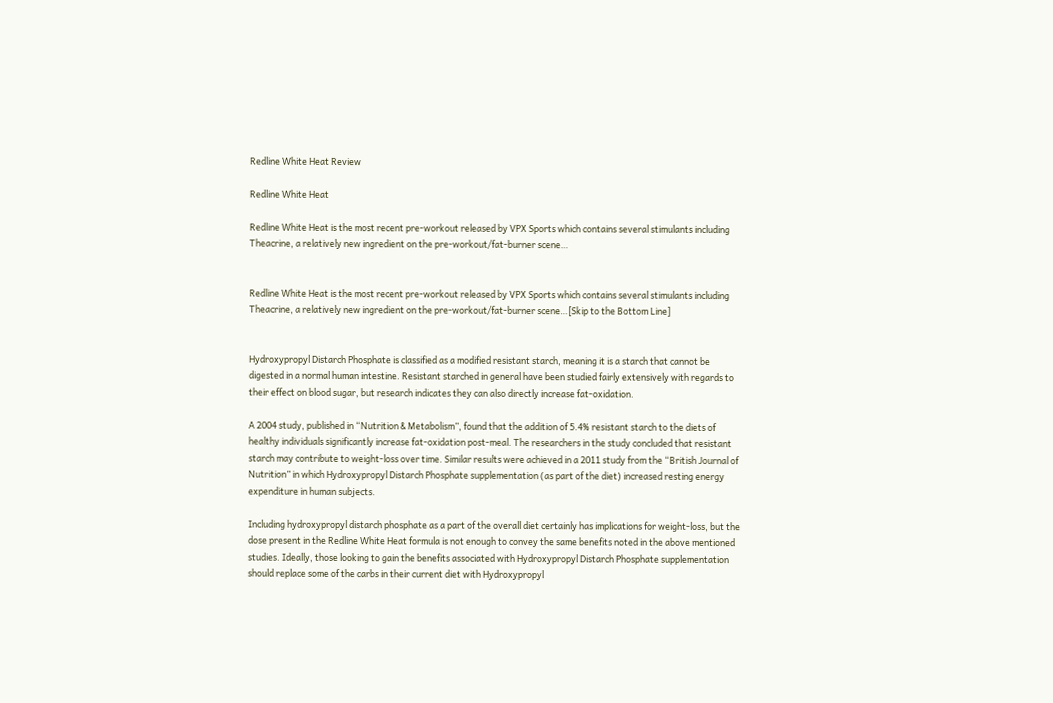Redline White Heat Review

Redline White Heat

Redline White Heat is the most recent pre-workout released by VPX Sports which contains several stimulants including Theacrine, a relatively new ingredient on the pre-workout/fat-burner scene…


Redline White Heat is the most recent pre-workout released by VPX Sports which contains several stimulants including Theacrine, a relatively new ingredient on the pre-workout/fat-burner scene…[Skip to the Bottom Line]


Hydroxypropyl Distarch Phosphate is classified as a modified resistant starch, meaning it is a starch that cannot be digested in a normal human intestine. Resistant starched in general have been studied fairly extensively with regards to their effect on blood sugar, but research indicates they can also directly increase fat-oxidation.

A 2004 study, published in “Nutrition & Metabolism”, found that the addition of 5.4% resistant starch to the diets of healthy individuals significantly increase fat-oxidation post-meal. The researchers in the study concluded that resistant starch may contribute to weight-loss over time. Similar results were achieved in a 2011 study from the “British Journal of Nutrition” in which Hydroxypropyl Distarch Phosphate supplementation (as part of the diet) increased resting energy expenditure in human subjects.

Including hydroxypropyl distarch phosphate as a part of the overall diet certainly has implications for weight-loss, but the dose present in the Redline White Heat formula is not enough to convey the same benefits noted in the above mentioned studies. Ideally, those looking to gain the benefits associated with Hydroxypropyl Distarch Phosphate supplementation should replace some of the carbs in their current diet with Hydroxypropyl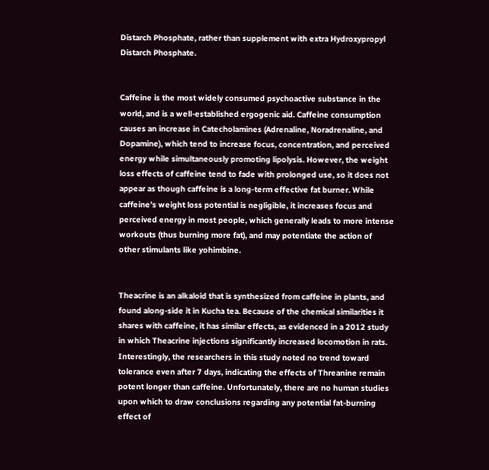Distarch Phosphate, rather than supplement with extra Hydroxypropyl Distarch Phosphate.


Caffeine is the most widely consumed psychoactive substance in the world, and is a well-established ergogenic aid. Caffeine consumption causes an increase in Catecholamines (Adrenaline, Noradrenaline, and Dopamine), which tend to increase focus, concentration, and perceived energy while simultaneously promoting lipolysis. However, the weight loss effects of caffeine tend to fade with prolonged use, so it does not appear as though caffeine is a long-term effective fat burner. While caffeine’s weight loss potential is negligible, it increases focus and perceived energy in most people, which generally leads to more intense workouts (thus burning more fat), and may potentiate the action of other stimulants like yohimbine.


Theacrine is an alkaloid that is synthesized from caffeine in plants, and found along-side it in Kucha tea. Because of the chemical similarities it shares with caffeine, it has similar effects, as evidenced in a 2012 study in which Theacrine injections significantly increased locomotion in rats. Interestingly, the researchers in this study noted no trend toward tolerance even after 7 days, indicating the effects of Threanine remain potent longer than caffeine. Unfortunately, there are no human studies upon which to draw conclusions regarding any potential fat-burning effect of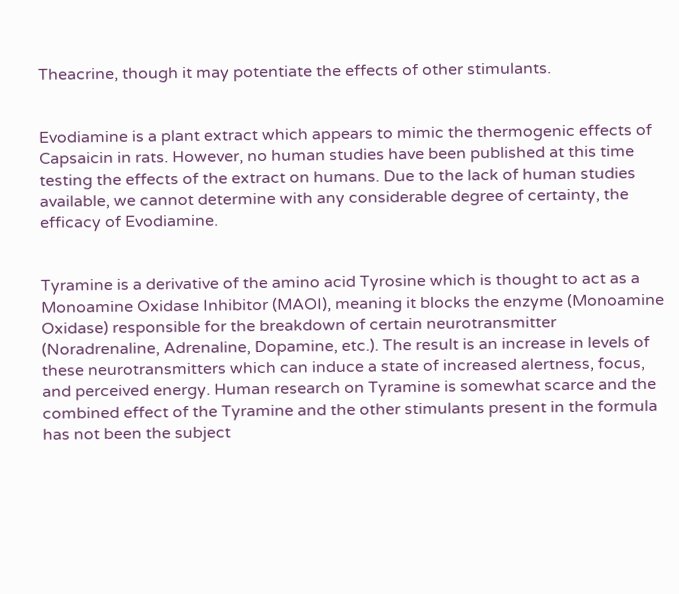Theacrine, though it may potentiate the effects of other stimulants.


Evodiamine is a plant extract which appears to mimic the thermogenic effects of Capsaicin in rats. However, no human studies have been published at this time testing the effects of the extract on humans. Due to the lack of human studies available, we cannot determine with any considerable degree of certainty, the efficacy of Evodiamine.


Tyramine is a derivative of the amino acid Tyrosine which is thought to act as a Monoamine Oxidase Inhibitor (MAOI), meaning it blocks the enzyme (Monoamine Oxidase) responsible for the breakdown of certain neurotransmitter (Noradrenaline, Adrenaline, Dopamine, etc.). The result is an increase in levels of these neurotransmitters which can induce a state of increased alertness, focus, and perceived energy. Human research on Tyramine is somewhat scarce and the combined effect of the Tyramine and the other stimulants present in the formula has not been the subject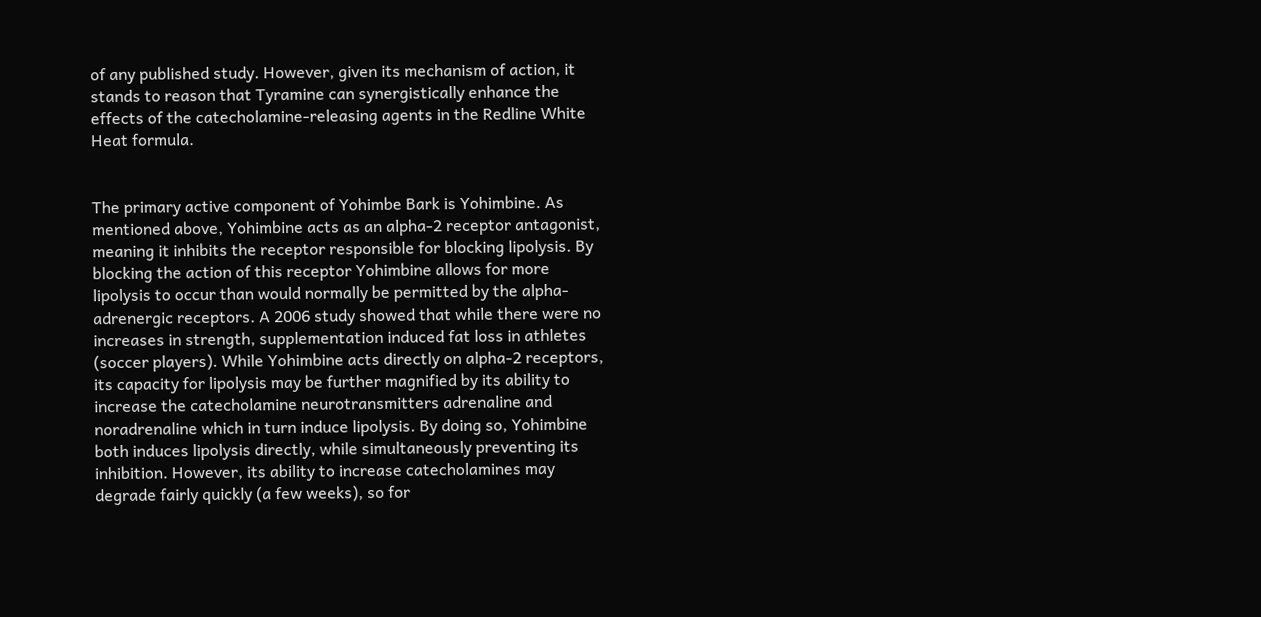of any published study. However, given its mechanism of action, it stands to reason that Tyramine can synergistically enhance the effects of the catecholamine-releasing agents in the Redline White Heat formula.


The primary active component of Yohimbe Bark is Yohimbine. As mentioned above, Yohimbine acts as an alpha-2 receptor antagonist, meaning it inhibits the receptor responsible for blocking lipolysis. By blocking the action of this receptor Yohimbine allows for more lipolysis to occur than would normally be permitted by the alpha-adrenergic receptors. A 2006 study showed that while there were no increases in strength, supplementation induced fat loss in athletes (soccer players). While Yohimbine acts directly on alpha-2 receptors, its capacity for lipolysis may be further magnified by its ability to increase the catecholamine neurotransmitters adrenaline and noradrenaline which in turn induce lipolysis. By doing so, Yohimbine both induces lipolysis directly, while simultaneously preventing its inhibition. However, its ability to increase catecholamines may degrade fairly quickly (a few weeks), so for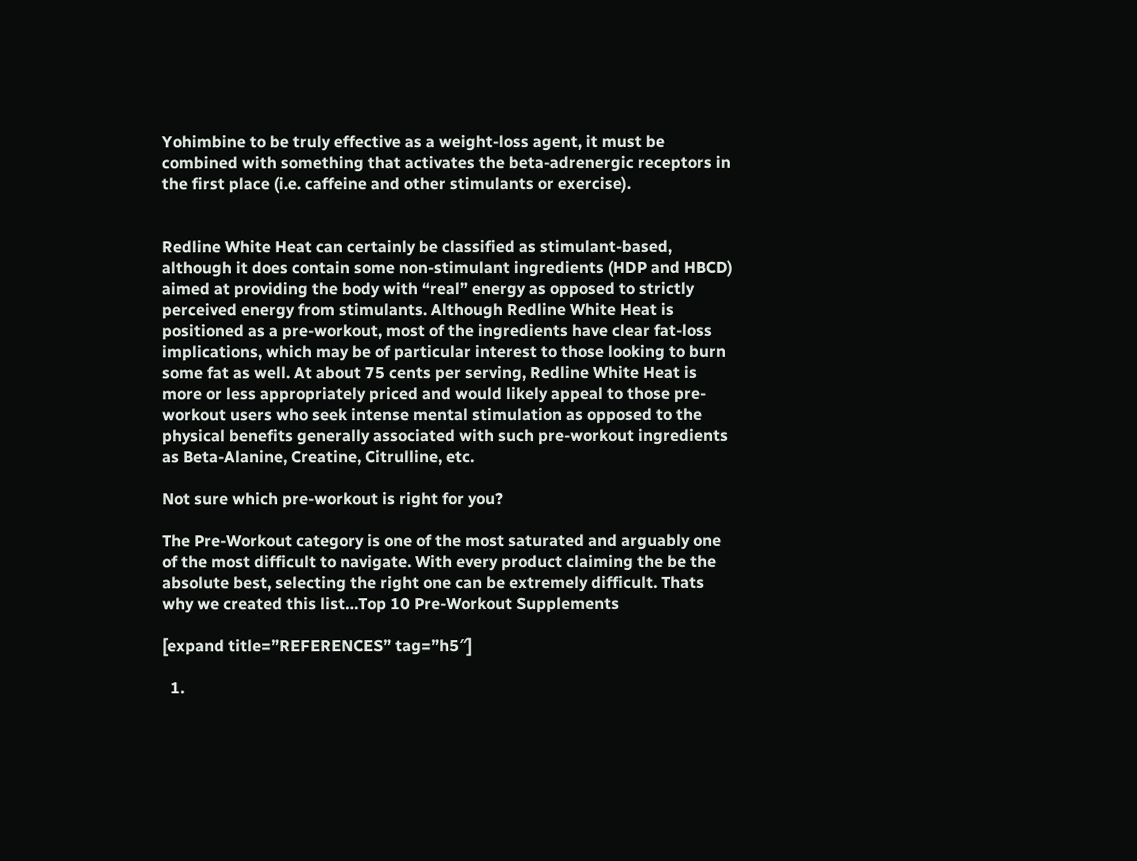Yohimbine to be truly effective as a weight-loss agent, it must be combined with something that activates the beta-adrenergic receptors in the first place (i.e. caffeine and other stimulants or exercise).


Redline White Heat can certainly be classified as stimulant-based, although it does contain some non-stimulant ingredients (HDP and HBCD) aimed at providing the body with “real” energy as opposed to strictly perceived energy from stimulants. Although Redline White Heat is positioned as a pre-workout, most of the ingredients have clear fat-loss implications, which may be of particular interest to those looking to burn some fat as well. At about 75 cents per serving, Redline White Heat is more or less appropriately priced and would likely appeal to those pre-workout users who seek intense mental stimulation as opposed to the physical benefits generally associated with such pre-workout ingredients as Beta-Alanine, Creatine, Citrulline, etc.

Not sure which pre-workout is right for you?

The Pre-Workout category is one of the most saturated and arguably one of the most difficult to navigate. With every product claiming the be the absolute best, selecting the right one can be extremely difficult. Thats why we created this list…Top 10 Pre-Workout Supplements

[expand title=”REFERENCES” tag=”h5″]

  1.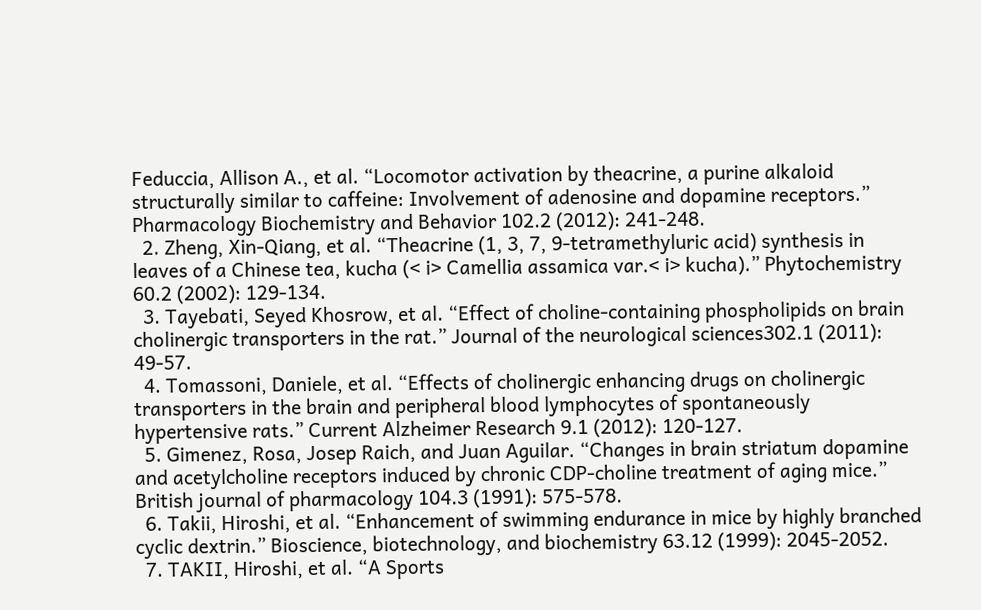Feduccia, Allison A., et al. “Locomotor activation by theacrine, a purine alkaloid structurally similar to caffeine: Involvement of adenosine and dopamine receptors.” Pharmacology Biochemistry and Behavior 102.2 (2012): 241-248.
  2. Zheng, Xin-Qiang, et al. “Theacrine (1, 3, 7, 9-tetramethyluric acid) synthesis in leaves of a Chinese tea, kucha (< i> Camellia assamica var.< i> kucha).” Phytochemistry 60.2 (2002): 129-134.
  3. Tayebati, Seyed Khosrow, et al. “Effect of choline-containing phospholipids on brain cholinergic transporters in the rat.” Journal of the neurological sciences302.1 (2011): 49-57.
  4. Tomassoni, Daniele, et al. “Effects of cholinergic enhancing drugs on cholinergic transporters in the brain and peripheral blood lymphocytes of spontaneously hypertensive rats.” Current Alzheimer Research 9.1 (2012): 120-127.
  5. Gimenez, Rosa, Josep Raich, and Juan Aguilar. “Changes in brain striatum dopamine and acetylcholine receptors induced by chronic CDP‐choline treatment of aging mice.” British journal of pharmacology 104.3 (1991): 575-578.
  6. Takii, Hiroshi, et al. “Enhancement of swimming endurance in mice by highly branched cyclic dextrin.” Bioscience, biotechnology, and biochemistry 63.12 (1999): 2045-2052.
  7. TAKII, Hiroshi, et al. “A Sports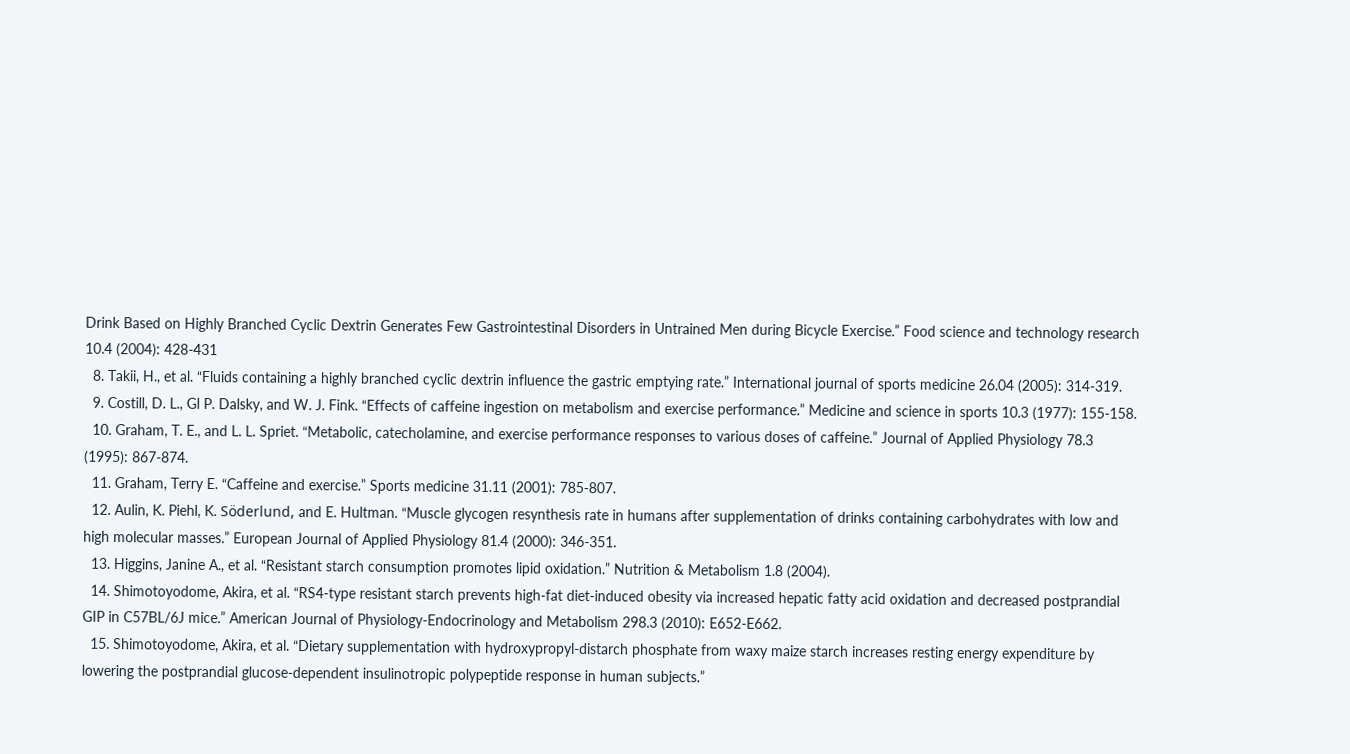Drink Based on Highly Branched Cyclic Dextrin Generates Few Gastrointestinal Disorders in Untrained Men during Bicycle Exercise.” Food science and technology research 10.4 (2004): 428-431
  8. Takii, H., et al. “Fluids containing a highly branched cyclic dextrin influence the gastric emptying rate.” International journal of sports medicine 26.04 (2005): 314-319.
  9. Costill, D. L., Gl P. Dalsky, and W. J. Fink. “Effects of caffeine ingestion on metabolism and exercise performance.” Medicine and science in sports 10.3 (1977): 155-158.
  10. Graham, T. E., and L. L. Spriet. “Metabolic, catecholamine, and exercise performance responses to various doses of caffeine.” Journal of Applied Physiology 78.3 (1995): 867-874.
  11. Graham, Terry E. “Caffeine and exercise.” Sports medicine 31.11 (2001): 785-807.
  12. Aulin, K. Piehl, K. Söderlund, and E. Hultman. “Muscle glycogen resynthesis rate in humans after supplementation of drinks containing carbohydrates with low and high molecular masses.” European Journal of Applied Physiology 81.4 (2000): 346-351.
  13. Higgins, Janine A., et al. “Resistant starch consumption promotes lipid oxidation.” Nutrition & Metabolism 1.8 (2004).
  14. Shimotoyodome, Akira, et al. “RS4-type resistant starch prevents high-fat diet-induced obesity via increased hepatic fatty acid oxidation and decreased postprandial GIP in C57BL/6J mice.” American Journal of Physiology-Endocrinology and Metabolism 298.3 (2010): E652-E662.
  15. Shimotoyodome, Akira, et al. “Dietary supplementation with hydroxypropyl-distarch phosphate from waxy maize starch increases resting energy expenditure by lowering the postprandial glucose-dependent insulinotropic polypeptide response in human subjects.”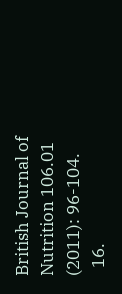British Journal of Nutrition 106.01 (2011): 96-104.
  16.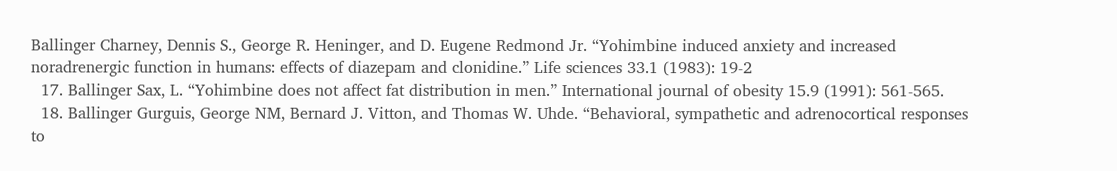Ballinger Charney, Dennis S., George R. Heninger, and D. Eugene Redmond Jr. “Yohimbine induced anxiety and increased noradrenergic function in humans: effects of diazepam and clonidine.” Life sciences 33.1 (1983): 19-2
  17. Ballinger Sax, L. “Yohimbine does not affect fat distribution in men.” International journal of obesity 15.9 (1991): 561-565.
  18. Ballinger Gurguis, George NM, Bernard J. Vitton, and Thomas W. Uhde. “Behavioral, sympathetic and adrenocortical responses to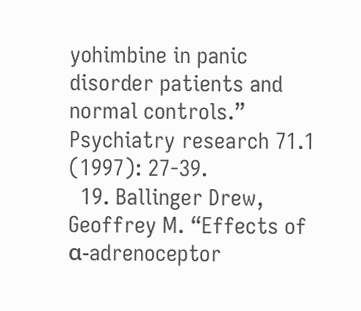yohimbine in panic disorder patients and normal controls.” Psychiatry research 71.1 (1997): 27-39.
  19. Ballinger Drew, Geoffrey M. “Effects of α-adrenoceptor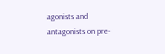agonists and antagonists on pre-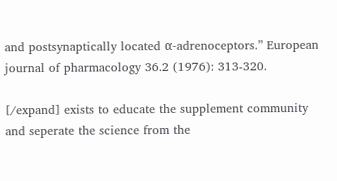and postsynaptically located α-adrenoceptors.” European journal of pharmacology 36.2 (1976): 313-320.

[/expand] exists to educate the supplement community and seperate the science from the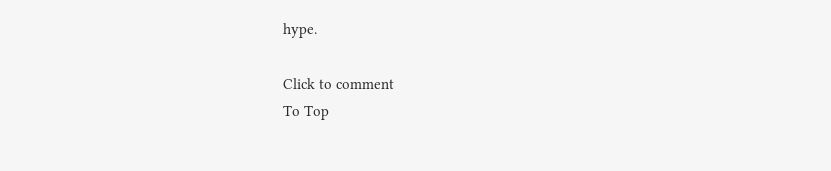hype.

Click to comment
To Top